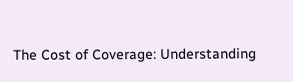The Cost of Coverage: Understanding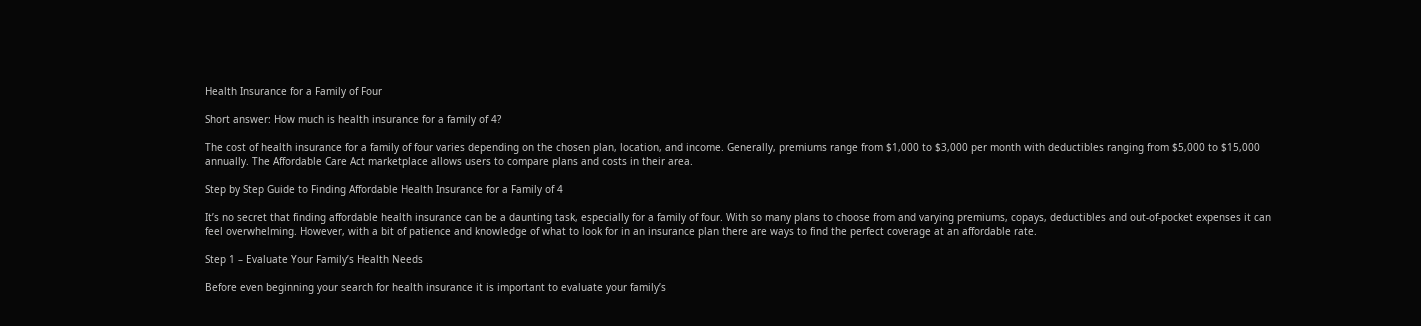Health Insurance for a Family of Four

Short answer: How much is health insurance for a family of 4?

The cost of health insurance for a family of four varies depending on the chosen plan, location, and income. Generally, premiums range from $1,000 to $3,000 per month with deductibles ranging from $5,000 to $15,000 annually. The Affordable Care Act marketplace allows users to compare plans and costs in their area.

Step by Step Guide to Finding Affordable Health Insurance for a Family of 4

It’s no secret that finding affordable health insurance can be a daunting task, especially for a family of four. With so many plans to choose from and varying premiums, copays, deductibles and out-of-pocket expenses it can feel overwhelming. However, with a bit of patience and knowledge of what to look for in an insurance plan there are ways to find the perfect coverage at an affordable rate.

Step 1 – Evaluate Your Family’s Health Needs

Before even beginning your search for health insurance it is important to evaluate your family’s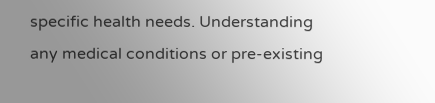specific health needs. Understanding any medical conditions or pre-existing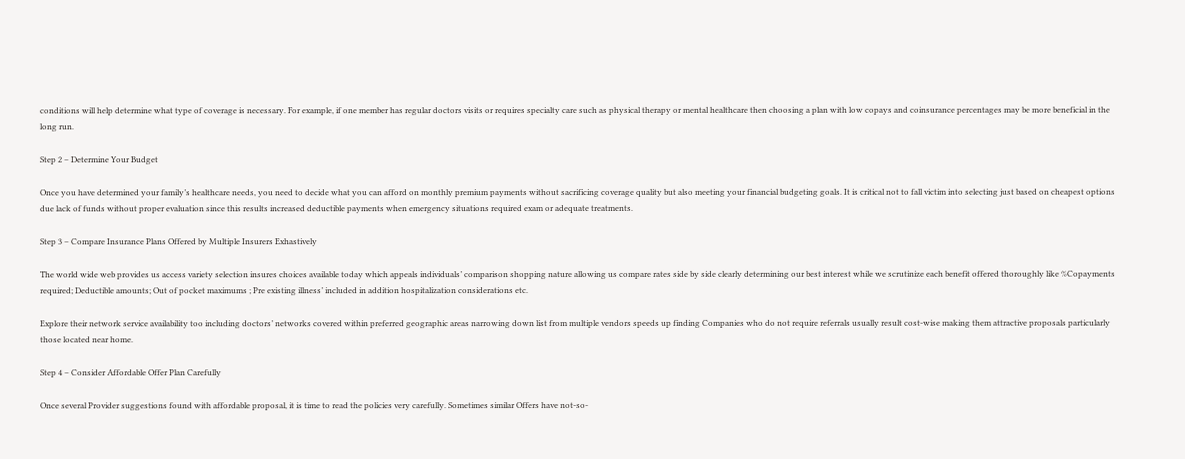conditions will help determine what type of coverage is necessary. For example, if one member has regular doctors visits or requires specialty care such as physical therapy or mental healthcare then choosing a plan with low copays and coinsurance percentages may be more beneficial in the long run.

Step 2 – Determine Your Budget

Once you have determined your family’s healthcare needs, you need to decide what you can afford on monthly premium payments without sacrificing coverage quality but also meeting your financial budgeting goals. It is critical not to fall victim into selecting just based on cheapest options due lack of funds without proper evaluation since this results increased deductible payments when emergency situations required exam or adequate treatments.

Step 3 – Compare Insurance Plans Offered by Multiple Insurers Exhastively

The world wide web provides us access variety selection insures choices available today which appeals individuals’ comparison shopping nature allowing us compare rates side by side clearly determining our best interest while we scrutinize each benefit offered thoroughly like %Copayments required; Deductible amounts; Out of pocket maximums ; Pre existing illness’ included in addition hospitalization considerations etc.

Explore their network service availability too including doctors’ networks covered within preferred geographic areas narrowing down list from multiple vendors speeds up finding Companies who do not require referrals usually result cost-wise making them attractive proposals particularly those located near home.

Step 4 – Consider Affordable Offer Plan Carefully

Once several Provider suggestions found with affordable proposal, it is time to read the policies very carefully. Sometimes similar Offers have not-so-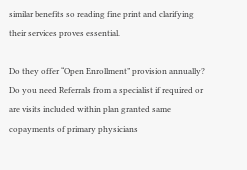similar benefits so reading fine print and clarifying their services proves essential.

Do they offer “Open Enrollment” provision annually? Do you need Referrals from a specialist if required or are visits included within plan granted same copayments of primary physicians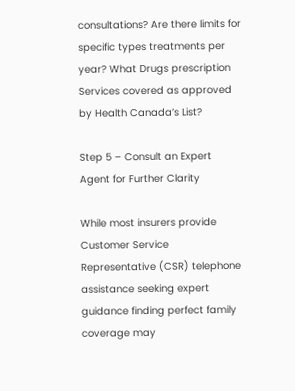consultations? Are there limits for specific types treatments per year? What Drugs prescription Services covered as approved by Health Canada’s List?

Step 5 – Consult an Expert Agent for Further Clarity

While most insurers provide Customer Service Representative (CSR) telephone assistance seeking expert guidance finding perfect family coverage may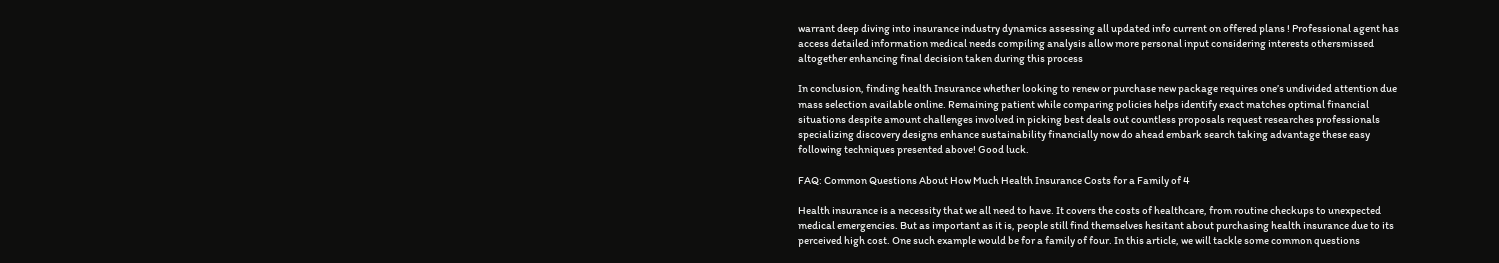warrant deep diving into insurance industry dynamics assessing all updated info current on offered plans ! Professional agent has access detailed information medical needs compiling analysis allow more personal input considering interests othersmissed altogether enhancing final decision taken during this process

In conclusion, finding health Insurance whether looking to renew or purchase new package requires one’s undivided attention due mass selection available online. Remaining patient while comparing policies helps identify exact matches optimal financial situations despite amount challenges involved in picking best deals out countless proposals request researches professionals specializing discovery designs enhance sustainability financially now do ahead embark search taking advantage these easy following techniques presented above! Good luck.

FAQ: Common Questions About How Much Health Insurance Costs for a Family of 4

Health insurance is a necessity that we all need to have. It covers the costs of healthcare, from routine checkups to unexpected medical emergencies. But as important as it is, people still find themselves hesitant about purchasing health insurance due to its perceived high cost. One such example would be for a family of four. In this article, we will tackle some common questions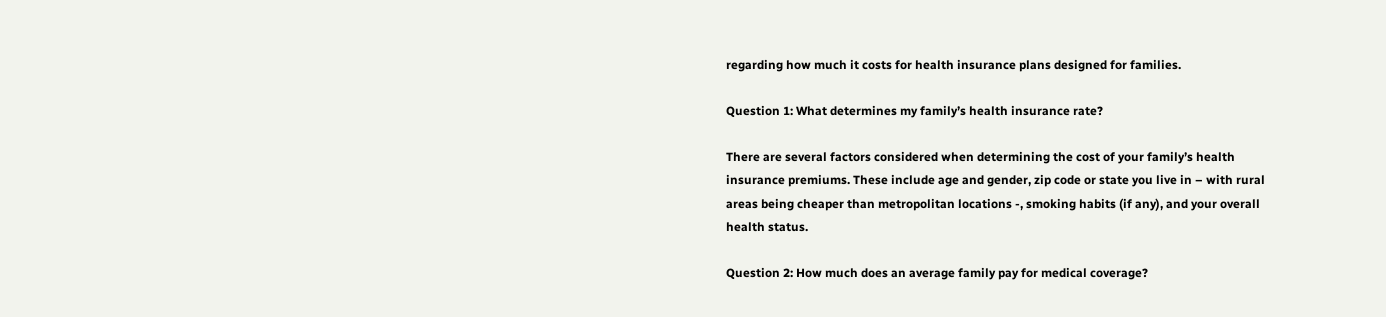regarding how much it costs for health insurance plans designed for families.

Question 1: What determines my family’s health insurance rate?

There are several factors considered when determining the cost of your family’s health insurance premiums. These include age and gender, zip code or state you live in – with rural areas being cheaper than metropolitan locations -, smoking habits (if any), and your overall health status.

Question 2: How much does an average family pay for medical coverage?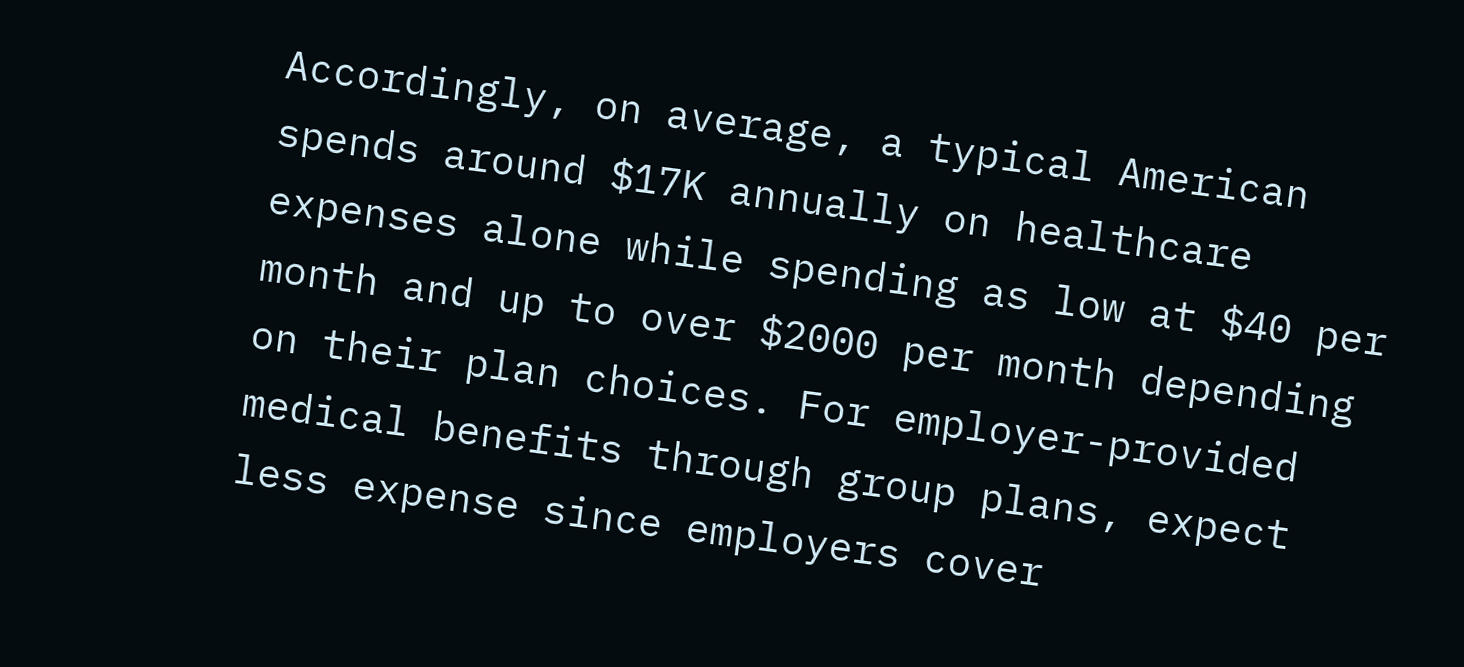Accordingly, on average, a typical American spends around $17K annually on healthcare expenses alone while spending as low at $40 per month and up to over $2000 per month depending on their plan choices. For employer-provided medical benefits through group plans, expect less expense since employers cover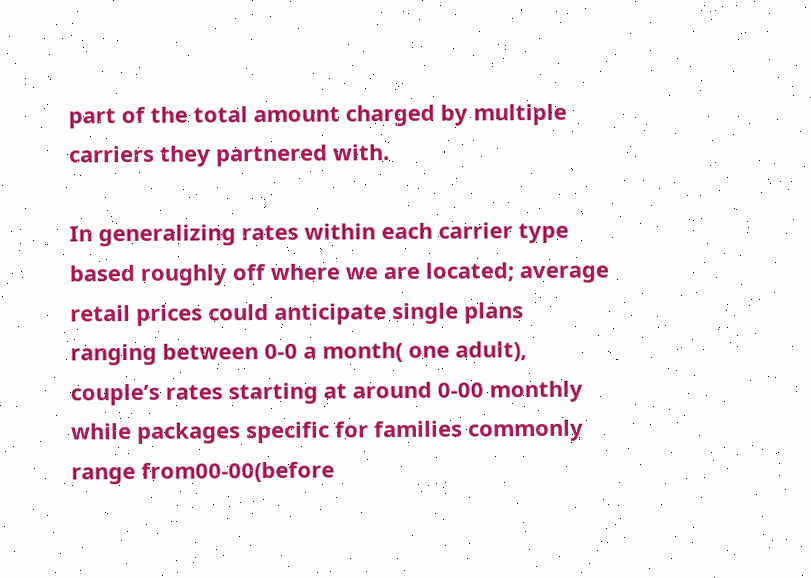part of the total amount charged by multiple carriers they partnered with.

In generalizing rates within each carrier type based roughly off where we are located; average retail prices could anticipate single plans ranging between 0-0 a month( one adult), couple’s rates starting at around 0-00 monthly while packages specific for families commonly range from00-00(before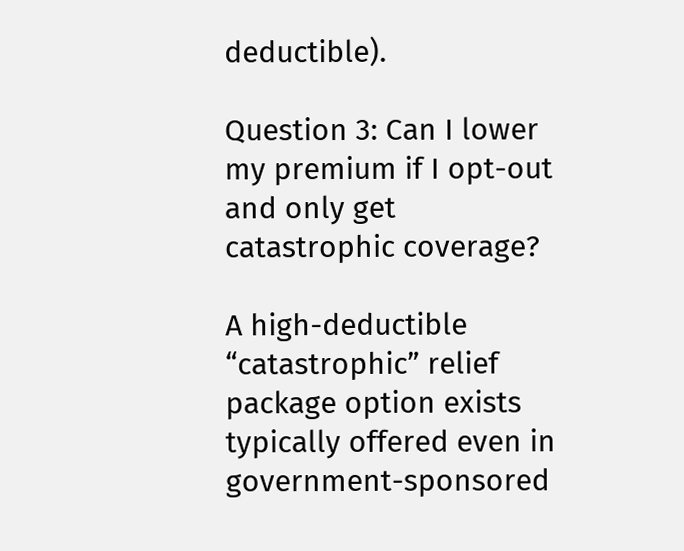deductible).

Question 3: Can I lower my premium if I opt-out and only get catastrophic coverage?

A high-deductible “catastrophic” relief package option exists typically offered even in government-sponsored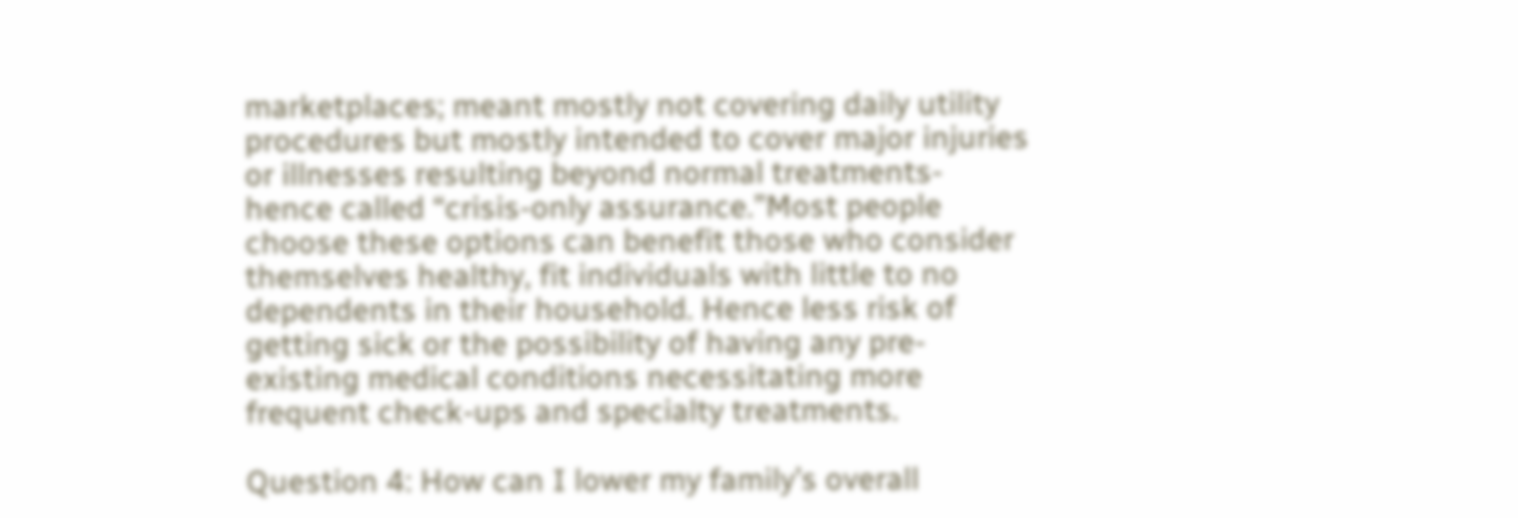marketplaces; meant mostly not covering daily utility procedures but mostly intended to cover major injuries or illnesses resulting beyond normal treatments- hence called “crisis-only assurance.”Most people choose these options can benefit those who consider themselves healthy, fit individuals with little to no dependents in their household. Hence less risk of getting sick or the possibility of having any pre-existing medical conditions necessitating more frequent check-ups and specialty treatments.

Question 4: How can I lower my family’s overall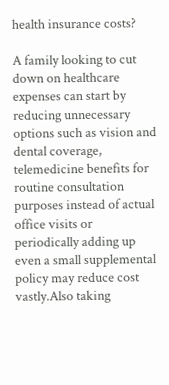health insurance costs?

A family looking to cut down on healthcare expenses can start by reducing unnecessary options such as vision and dental coverage, telemedicine benefits for routine consultation purposes instead of actual office visits or periodically adding up even a small supplemental policy may reduce cost vastly.Also taking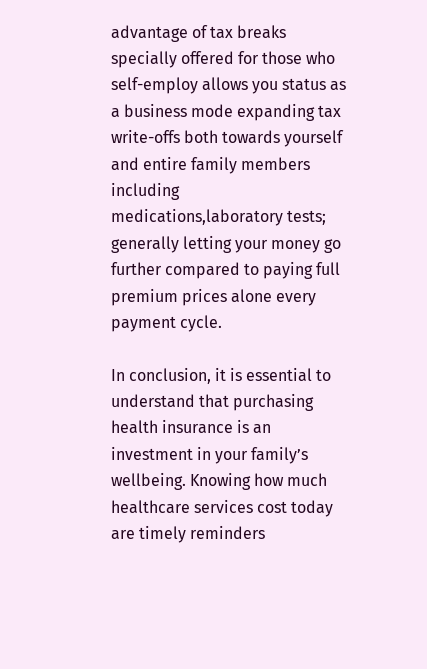advantage of tax breaks specially offered for those who self-employ allows you status as a business mode expanding tax write-offs both towards yourself and entire family members including medications,laboratory tests; generally letting your money go further compared to paying full premium prices alone every payment cycle.

In conclusion, it is essential to understand that purchasing health insurance is an investment in your family’s wellbeing. Knowing how much healthcare services cost today are timely reminders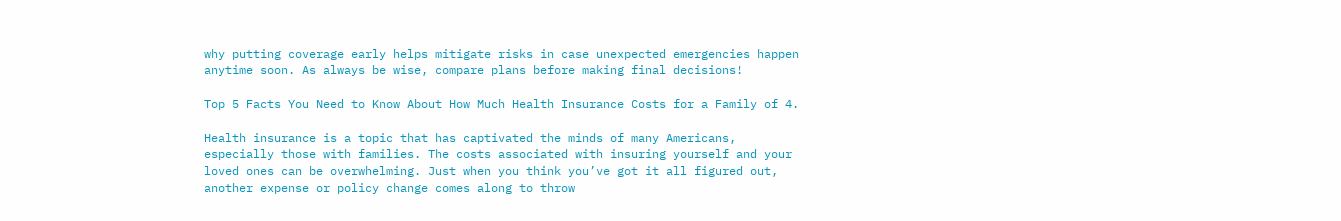why putting coverage early helps mitigate risks in case unexpected emergencies happen anytime soon. As always be wise, compare plans before making final decisions!

Top 5 Facts You Need to Know About How Much Health Insurance Costs for a Family of 4.

Health insurance is a topic that has captivated the minds of many Americans, especially those with families. The costs associated with insuring yourself and your loved ones can be overwhelming. Just when you think you’ve got it all figured out, another expense or policy change comes along to throw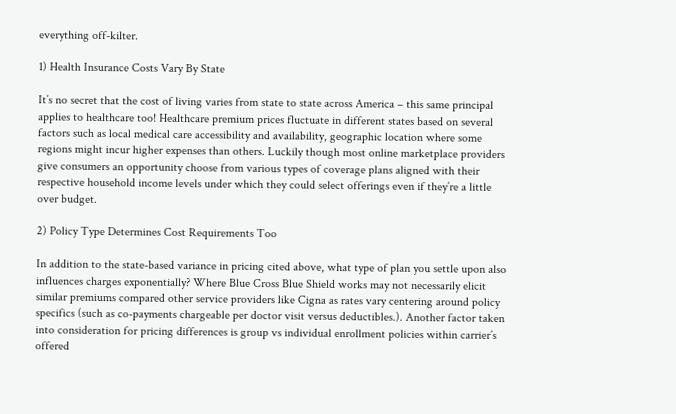everything off-kilter.

1) Health Insurance Costs Vary By State

It’s no secret that the cost of living varies from state to state across America – this same principal applies to healthcare too! Healthcare premium prices fluctuate in different states based on several factors such as local medical care accessibility and availability, geographic location where some regions might incur higher expenses than others. Luckily though most online marketplace providers give consumers an opportunity choose from various types of coverage plans aligned with their respective household income levels under which they could select offerings even if they’re a little over budget.

2) Policy Type Determines Cost Requirements Too

In addition to the state-based variance in pricing cited above, what type of plan you settle upon also influences charges exponentially? Where Blue Cross Blue Shield works may not necessarily elicit similar premiums compared other service providers like Cigna as rates vary centering around policy specifics (such as co-payments chargeable per doctor visit versus deductibles.). Another factor taken into consideration for pricing differences is group vs individual enrollment policies within carrier’s offered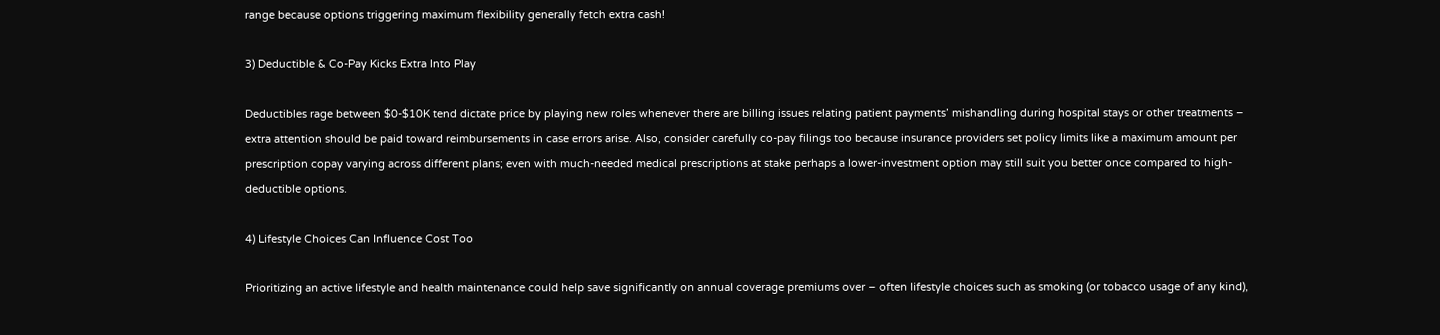range because options triggering maximum flexibility generally fetch extra cash!

3) Deductible & Co-Pay Kicks Extra Into Play

Deductibles rage between $0-$10K tend dictate price by playing new roles whenever there are billing issues relating patient payments’ mishandling during hospital stays or other treatments – extra attention should be paid toward reimbursements in case errors arise. Also, consider carefully co-pay filings too because insurance providers set policy limits like a maximum amount per prescription copay varying across different plans; even with much-needed medical prescriptions at stake perhaps a lower-investment option may still suit you better once compared to high-deductible options.

4) Lifestyle Choices Can Influence Cost Too

Prioritizing an active lifestyle and health maintenance could help save significantly on annual coverage premiums over – often lifestyle choices such as smoking (or tobacco usage of any kind),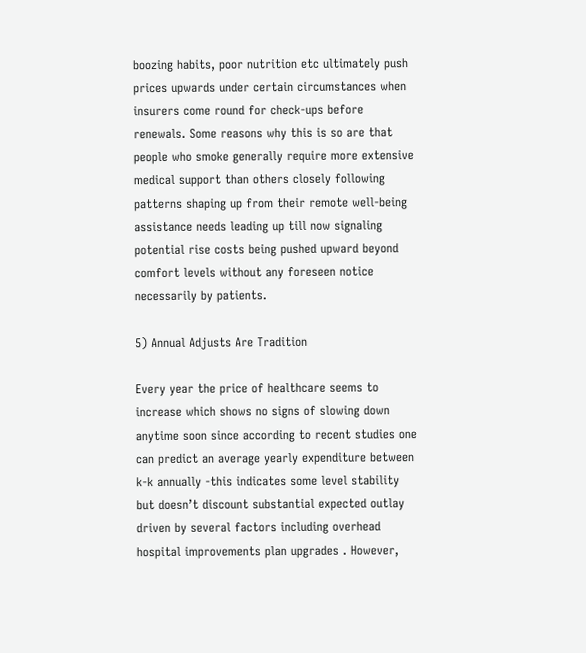boozing habits, poor nutrition etc ultimately push prices upwards under certain circumstances when insurers come round for check-ups before renewals. Some reasons why this is so are that people who smoke generally require more extensive medical support than others closely following patterns shaping up from their remote well-being assistance needs leading up till now signaling potential rise costs being pushed upward beyond comfort levels without any foreseen notice necessarily by patients.

5) Annual Adjusts Are Tradition

Every year the price of healthcare seems to increase which shows no signs of slowing down anytime soon since according to recent studies one can predict an average yearly expenditure between k-k annually -this indicates some level stability but doesn’t discount substantial expected outlay driven by several factors including overhead hospital improvements plan upgrades . However,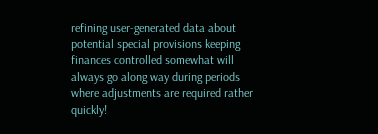refining user-generated data about potential special provisions keeping finances controlled somewhat will always go along way during periods where adjustments are required rather quickly!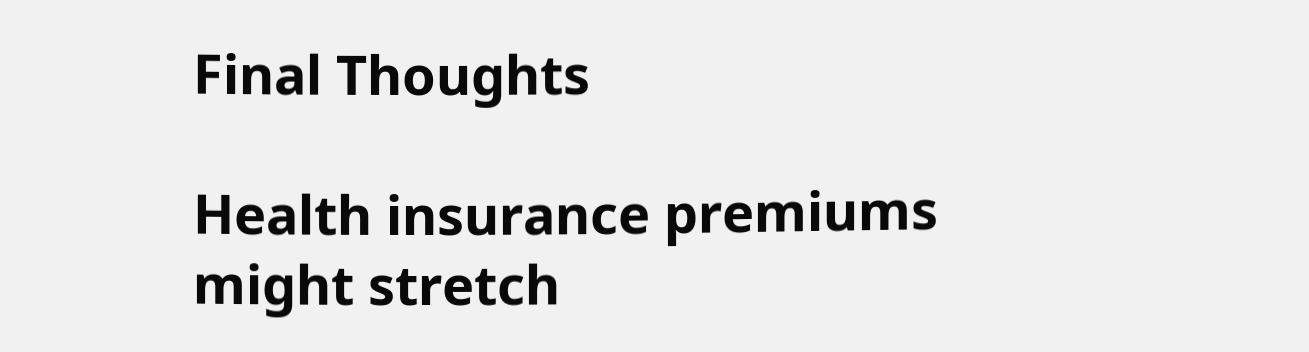Final Thoughts

Health insurance premiums might stretch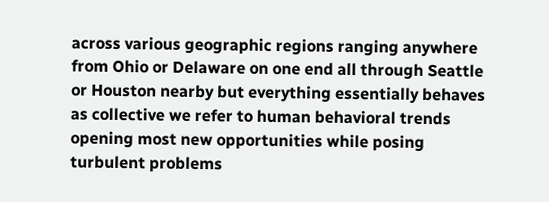across various geographic regions ranging anywhere from Ohio or Delaware on one end all through Seattle or Houston nearby but everything essentially behaves as collective we refer to human behavioral trends opening most new opportunities while posing turbulent problems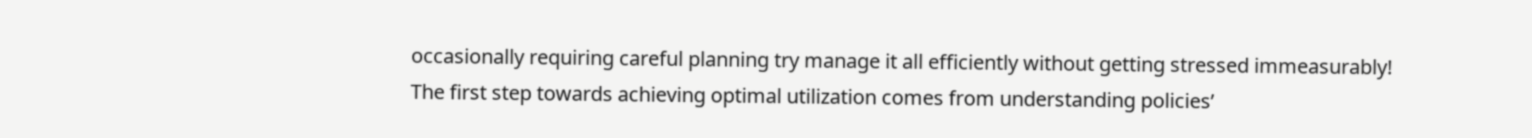occasionally requiring careful planning try manage it all efficiently without getting stressed immeasurably! The first step towards achieving optimal utilization comes from understanding policies’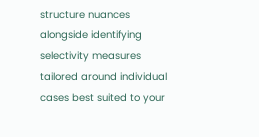structure nuances alongside identifying selectivity measures tailored around individual cases best suited to your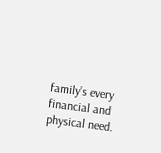family’s every financial and physical need.